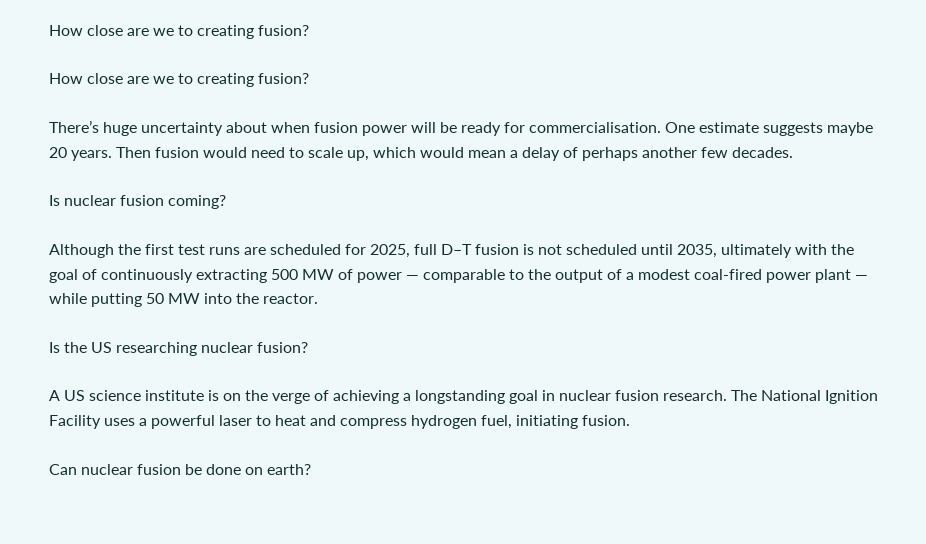How close are we to creating fusion?

How close are we to creating fusion?

There’s huge uncertainty about when fusion power will be ready for commercialisation. One estimate suggests maybe 20 years. Then fusion would need to scale up, which would mean a delay of perhaps another few decades.

Is nuclear fusion coming?

Although the first test runs are scheduled for 2025, full D–T fusion is not scheduled until 2035, ultimately with the goal of continuously extracting 500 MW of power — comparable to the output of a modest coal-fired power plant — while putting 50 MW into the reactor.

Is the US researching nuclear fusion?

A US science institute is on the verge of achieving a longstanding goal in nuclear fusion research. The National Ignition Facility uses a powerful laser to heat and compress hydrogen fuel, initiating fusion.

Can nuclear fusion be done on earth?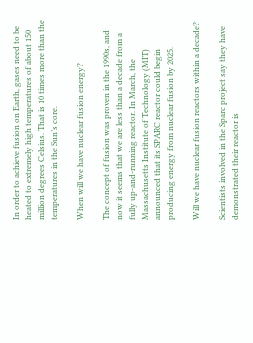In order to achieve fusion on Earth, gases need to be heated to extremely high temperatures of about 150 million degrees Celsius. That is 10 times more than the temperatures in the Sun’s core.

When will we have nuclear fusion energy?

The concept of fusion was proven in the 1990s, and now it seems that we are less than a decade from a fully up-and-running reactor. In March, the Massachusetts Institute of Technology (MIT) announced that its SPARC reactor could begin producing energy from nuclear fusion by 2025.

Will we have nuclear fusion reactors within a decade?

Scientists involved in the Sparc project say they have demonstrated their reactor is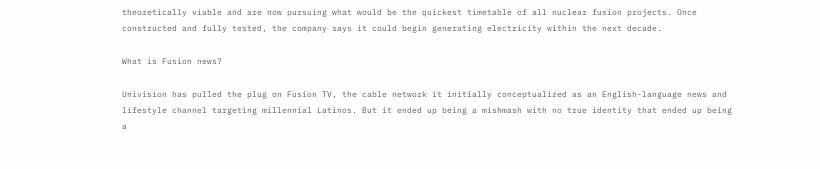theoretically viable and are now pursuing what would be the quickest timetable of all nuclear fusion projects. Once constructed and fully tested, the company says it could begin generating electricity within the next decade.

What is Fusion news?

Univision has pulled the plug on Fusion TV, the cable network it initially conceptualized as an English-language news and lifestyle channel targeting millennial Latinos. But it ended up being a mishmash with no true identity that ended up being a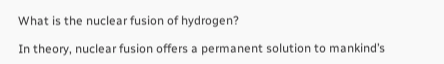What is the nuclear fusion of hydrogen?

In theory, nuclear fusion offers a permanent solution to mankind’s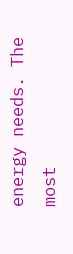energy needs. The most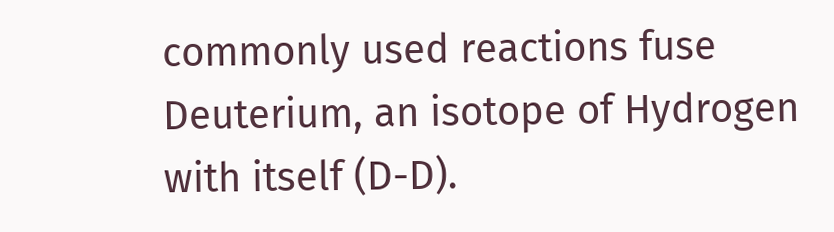commonly used reactions fuse Deuterium, an isotope of Hydrogen with itself (D-D).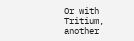Or with Tritium, another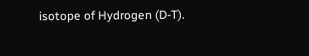isotope of Hydrogen (D-T).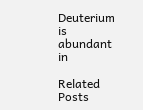Deuterium is abundant in

Related Posts